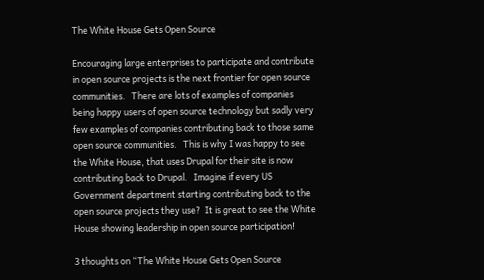The White House Gets Open Source

Encouraging large enterprises to participate and contribute in open source projects is the next frontier for open source communities.   There are lots of examples of companies being happy users of open source technology but sadly very few examples of companies contributing back to those same open source communities.   This is why I was happy to see the White House, that uses Drupal for their site is now contributing back to Drupal.   Imagine if every US Government department starting contributing back to the open source projects they use?  It is great to see the White House showing leadership in open source participation!

3 thoughts on “The White House Gets Open Source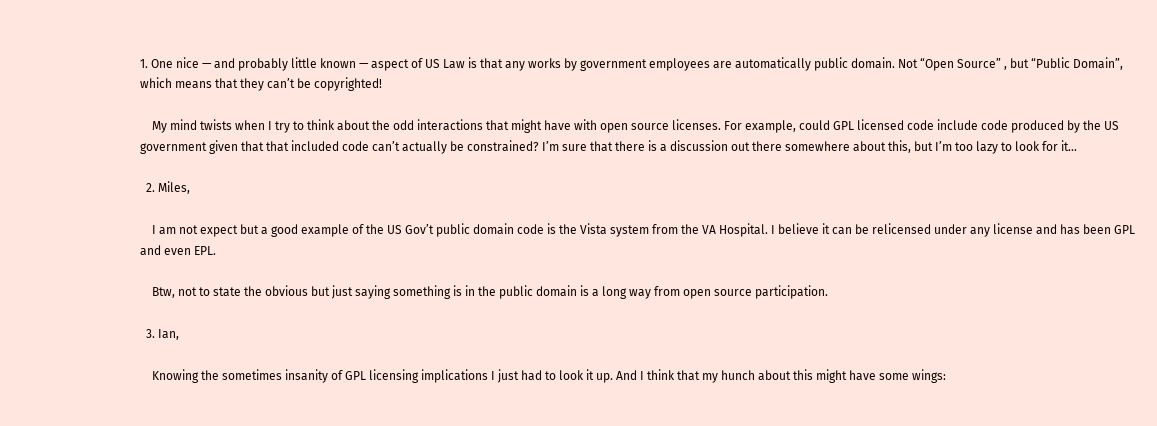1. One nice — and probably little known — aspect of US Law is that any works by government employees are automatically public domain. Not “Open Source” , but “Public Domain”, which means that they can’t be copyrighted!

    My mind twists when I try to think about the odd interactions that might have with open source licenses. For example, could GPL licensed code include code produced by the US government given that that included code can’t actually be constrained? I’m sure that there is a discussion out there somewhere about this, but I’m too lazy to look for it…

  2. Miles,

    I am not expect but a good example of the US Gov’t public domain code is the Vista system from the VA Hospital. I believe it can be relicensed under any license and has been GPL and even EPL.

    Btw, not to state the obvious but just saying something is in the public domain is a long way from open source participation.

  3. Ian,

    Knowing the sometimes insanity of GPL licensing implications I just had to look it up. And I think that my hunch about this might have some wings: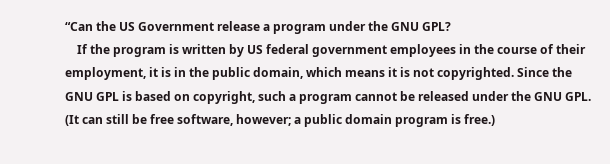“Can the US Government release a program under the GNU GPL?
    If the program is written by US federal government employees in the course of their employment, it is in the public domain, which means it is not copyrighted. Since the GNU GPL is based on copyright, such a program cannot be released under the GNU GPL. (It can still be free software, however; a public domain program is free.)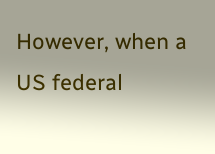However, when a US federal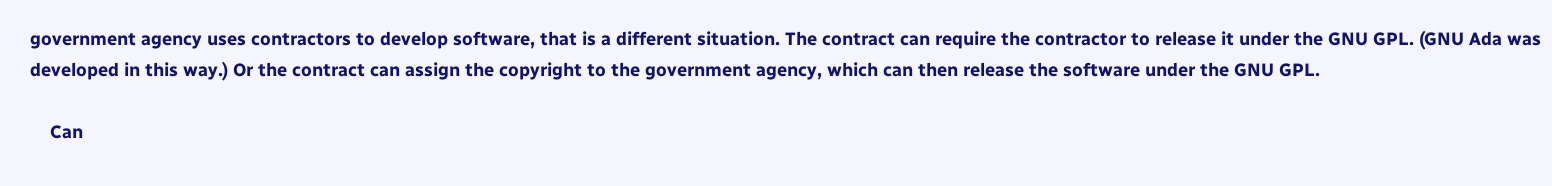government agency uses contractors to develop software, that is a different situation. The contract can require the contractor to release it under the GNU GPL. (GNU Ada was developed in this way.) Or the contract can assign the copyright to the government agency, which can then release the software under the GNU GPL.

    Can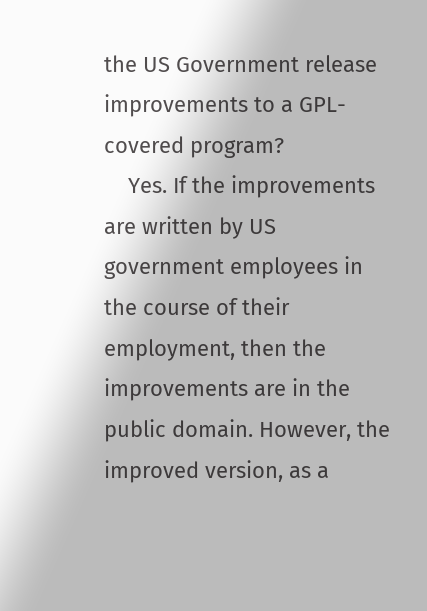the US Government release improvements to a GPL-covered program?
    Yes. If the improvements are written by US government employees in the course of their employment, then the improvements are in the public domain. However, the improved version, as a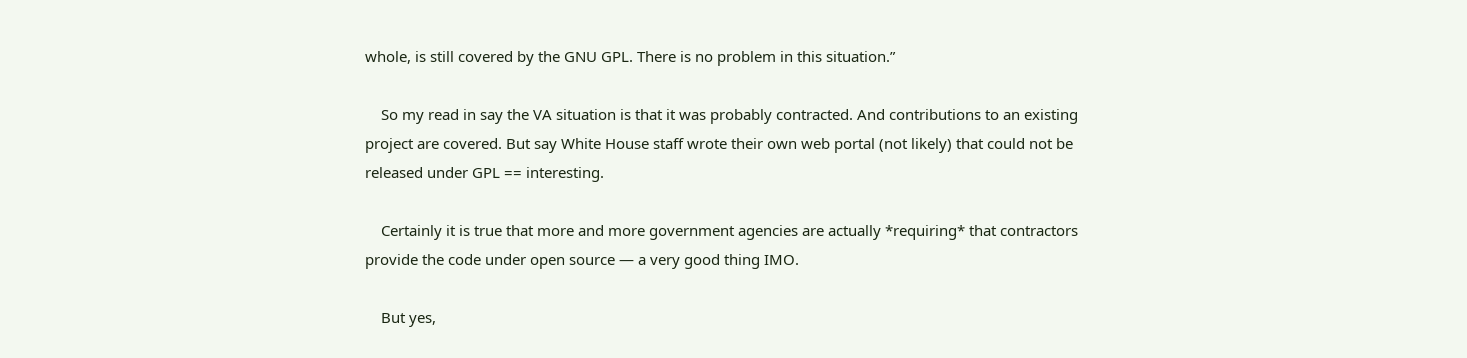whole, is still covered by the GNU GPL. There is no problem in this situation.”

    So my read in say the VA situation is that it was probably contracted. And contributions to an existing project are covered. But say White House staff wrote their own web portal (not likely) that could not be released under GPL == interesting.

    Certainly it is true that more and more government agencies are actually *requiring* that contractors provide the code under open source — a very good thing IMO.

    But yes,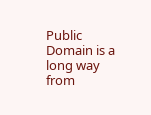Public Domain is a long way from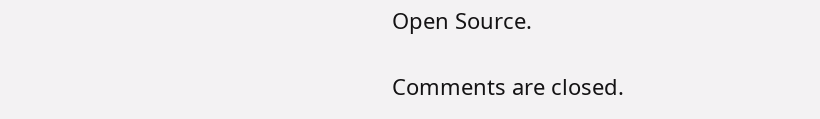Open Source.

Comments are closed.